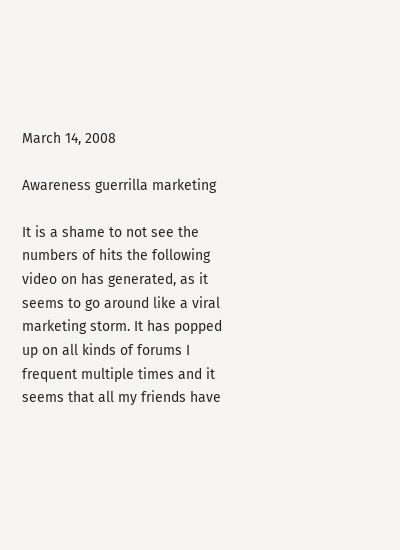March 14, 2008

Awareness guerrilla marketing

It is a shame to not see the numbers of hits the following video on has generated, as it seems to go around like a viral marketing storm. It has popped up on all kinds of forums I frequent multiple times and it seems that all my friends have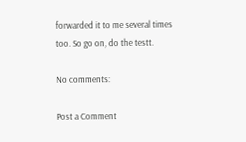forwarded it to me several times too. So go on, do the testt.

No comments:

Post a Comment